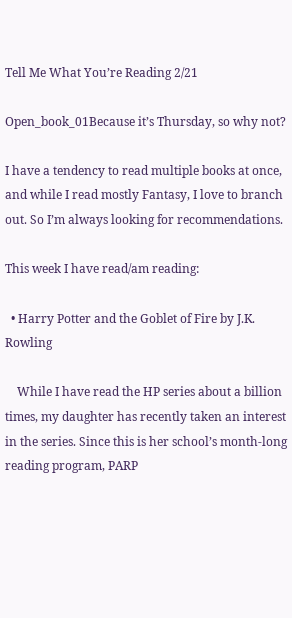Tell Me What You’re Reading 2/21

Open_book_01Because it’s Thursday, so why not?

I have a tendency to read multiple books at once, and while I read mostly Fantasy, I love to branch out. So I’m always looking for recommendations.

This week I have read/am reading:

  • Harry Potter and the Goblet of Fire by J.K. Rowling

    While I have read the HP series about a billion times, my daughter has recently taken an interest in the series. Since this is her school’s month-long reading program, PARP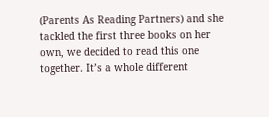(Parents As Reading Partners) and she tackled the first three books on her own, we decided to read this one together. It’s a whole different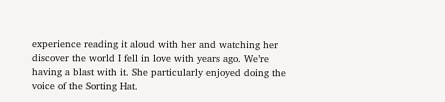experience reading it aloud with her and watching her discover the world I fell in love with years ago. We’re having a blast with it. She particularly enjoyed doing the voice of the Sorting Hat.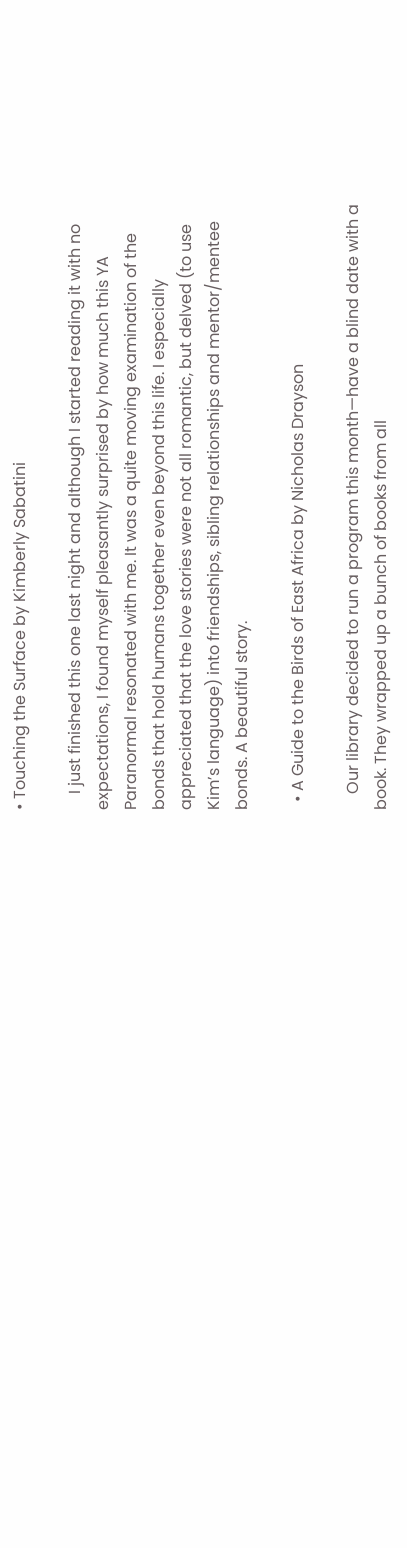• Touching the Surface by Kimberly Sabatini

    I just finished this one last night and although I started reading it with no expectations, I found myself pleasantly surprised by how much this YA Paranormal resonated with me. It was a quite moving examination of the bonds that hold humans together even beyond this life. I especially appreciated that the love stories were not all romantic, but delved (to use Kim’s language) into friendships, sibling relationships and mentor/mentee bonds. A beautiful story.

  • A Guide to the Birds of East Africa by Nicholas Drayson

    Our library decided to run a program this month—have a blind date with a book. They wrapped up a bunch of books from all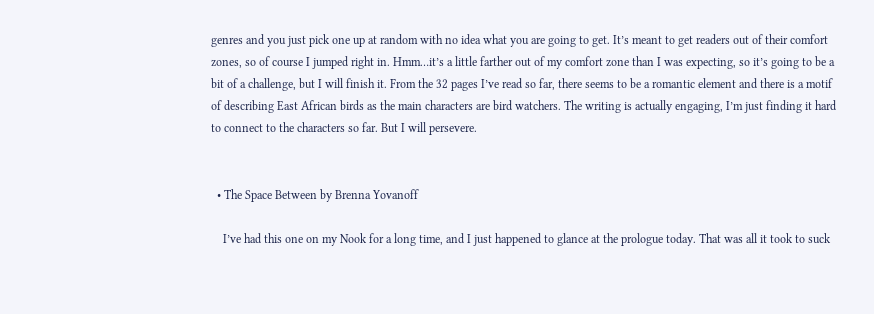genres and you just pick one up at random with no idea what you are going to get. It’s meant to get readers out of their comfort zones, so of course I jumped right in. Hmm…it’s a little farther out of my comfort zone than I was expecting, so it’s going to be a bit of a challenge, but I will finish it. From the 32 pages I’ve read so far, there seems to be a romantic element and there is a motif of describing East African birds as the main characters are bird watchers. The writing is actually engaging, I’m just finding it hard to connect to the characters so far. But I will persevere.


  • The Space Between by Brenna Yovanoff

    I’ve had this one on my Nook for a long time, and I just happened to glance at the prologue today. That was all it took to suck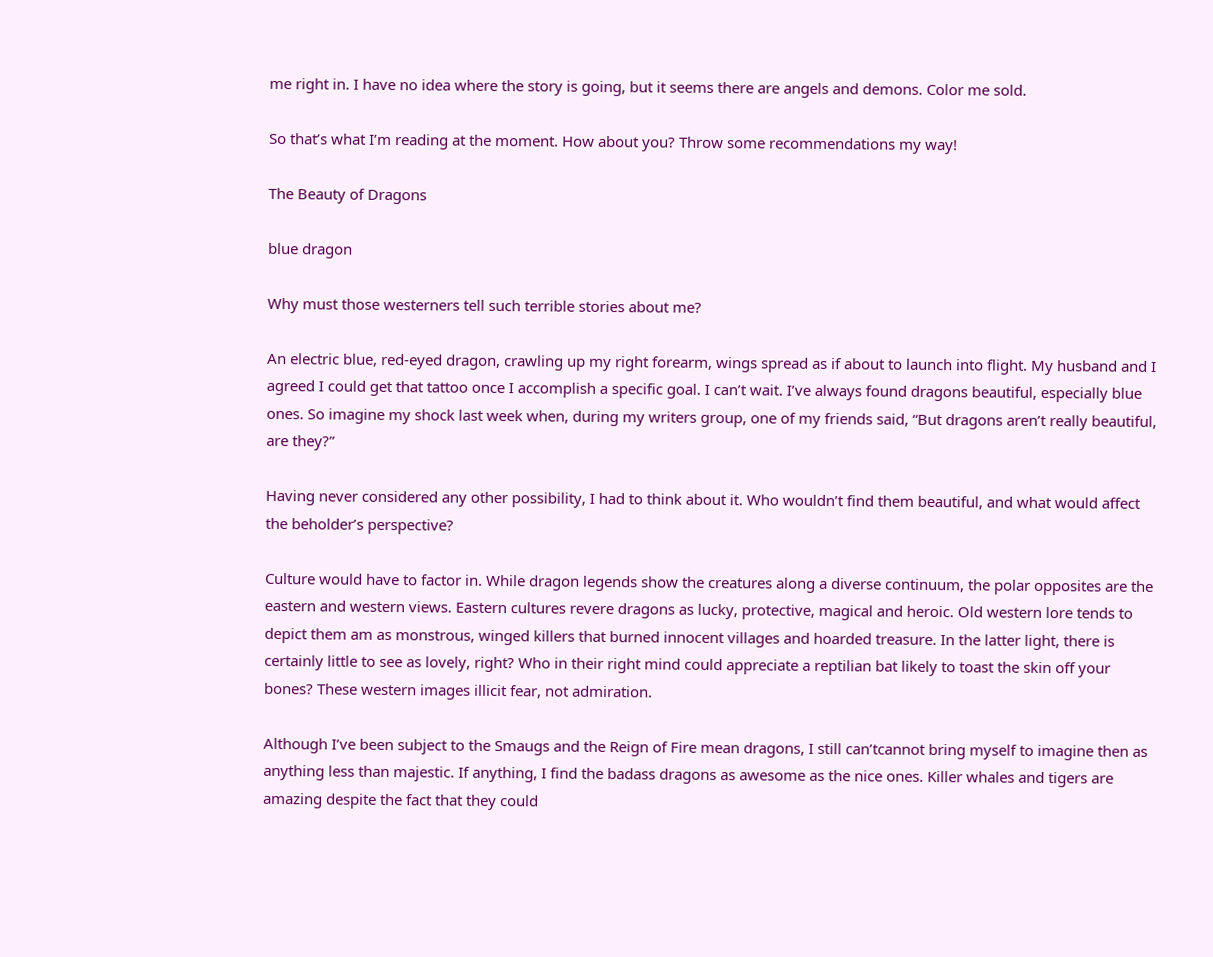me right in. I have no idea where the story is going, but it seems there are angels and demons. Color me sold.

So that’s what I’m reading at the moment. How about you? Throw some recommendations my way!

The Beauty of Dragons

blue dragon

Why must those westerners tell such terrible stories about me?

An electric blue, red-eyed dragon, crawling up my right forearm, wings spread as if about to launch into flight. My husband and I agreed I could get that tattoo once I accomplish a specific goal. I can’t wait. I’ve always found dragons beautiful, especially blue ones. So imagine my shock last week when, during my writers group, one of my friends said, “But dragons aren’t really beautiful, are they?”

Having never considered any other possibility, I had to think about it. Who wouldn’t find them beautiful, and what would affect the beholder’s perspective?

Culture would have to factor in. While dragon legends show the creatures along a diverse continuum, the polar opposites are the eastern and western views. Eastern cultures revere dragons as lucky, protective, magical and heroic. Old western lore tends to depict them am as monstrous, winged killers that burned innocent villages and hoarded treasure. In the latter light, there is certainly little to see as lovely, right? Who in their right mind could appreciate a reptilian bat likely to toast the skin off your bones? These western images illicit fear, not admiration.

Although I’ve been subject to the Smaugs and the Reign of Fire mean dragons, I still can’tcannot bring myself to imagine then as anything less than majestic. If anything, I find the badass dragons as awesome as the nice ones. Killer whales and tigers are amazing despite the fact that they could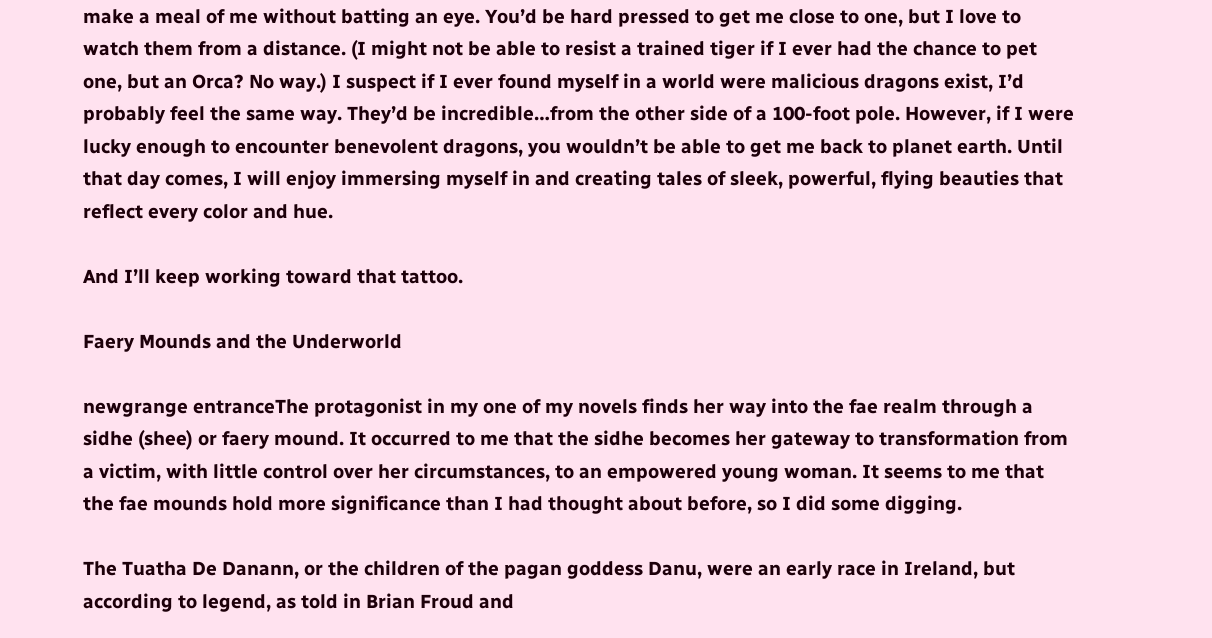make a meal of me without batting an eye. You’d be hard pressed to get me close to one, but I love to watch them from a distance. (I might not be able to resist a trained tiger if I ever had the chance to pet one, but an Orca? No way.) I suspect if I ever found myself in a world were malicious dragons exist, I’d probably feel the same way. They’d be incredible…from the other side of a 100-foot pole. However, if I were lucky enough to encounter benevolent dragons, you wouldn’t be able to get me back to planet earth. Until that day comes, I will enjoy immersing myself in and creating tales of sleek, powerful, flying beauties that reflect every color and hue.

And I’ll keep working toward that tattoo.

Faery Mounds and the Underworld

newgrange entranceThe protagonist in my one of my novels finds her way into the fae realm through a sidhe (shee) or faery mound. It occurred to me that the sidhe becomes her gateway to transformation from a victim, with little control over her circumstances, to an empowered young woman. It seems to me that the fae mounds hold more significance than I had thought about before, so I did some digging.

The Tuatha De Danann, or the children of the pagan goddess Danu, were an early race in Ireland, but according to legend, as told in Brian Froud and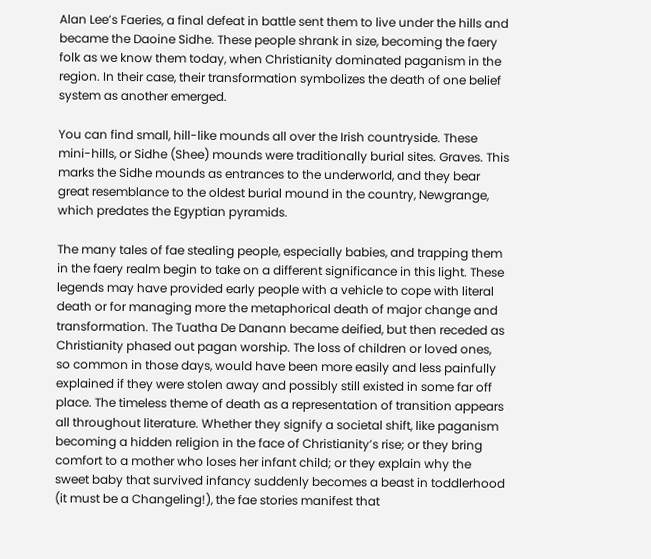Alan Lee’s Faeries, a final defeat in battle sent them to live under the hills and became the Daoine Sidhe. These people shrank in size, becoming the faery folk as we know them today, when Christianity dominated paganism in the region. In their case, their transformation symbolizes the death of one belief system as another emerged.

You can find small, hill-like mounds all over the Irish countryside. These mini-hills, or Sidhe (Shee) mounds were traditionally burial sites. Graves. This marks the Sidhe mounds as entrances to the underworld, and they bear great resemblance to the oldest burial mound in the country, Newgrange, which predates the Egyptian pyramids.

The many tales of fae stealing people, especially babies, and trapping them in the faery realm begin to take on a different significance in this light. These legends may have provided early people with a vehicle to cope with literal death or for managing more the metaphorical death of major change and transformation. The Tuatha De Danann became deified, but then receded as Christianity phased out pagan worship. The loss of children or loved ones, so common in those days, would have been more easily and less painfully explained if they were stolen away and possibly still existed in some far off place. The timeless theme of death as a representation of transition appears all throughout literature. Whether they signify a societal shift, like paganism becoming a hidden religion in the face of Christianity’s rise; or they bring comfort to a mother who loses her infant child; or they explain why the sweet baby that survived infancy suddenly becomes a beast in toddlerhood (it must be a Changeling!), the fae stories manifest that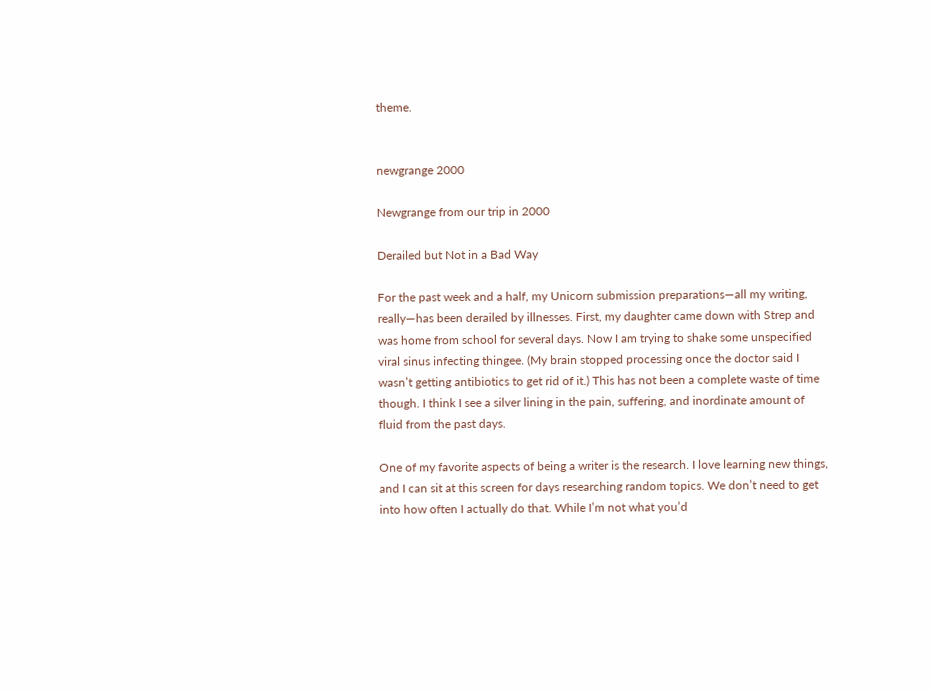theme.


newgrange 2000

Newgrange from our trip in 2000

Derailed but Not in a Bad Way

For the past week and a half, my Unicorn submission preparations—all my writing, really—has been derailed by illnesses. First, my daughter came down with Strep and was home from school for several days. Now I am trying to shake some unspecified viral sinus infecting thingee. (My brain stopped processing once the doctor said I wasn’t getting antibiotics to get rid of it.) This has not been a complete waste of time though. I think I see a silver lining in the pain, suffering, and inordinate amount of fluid from the past days.

One of my favorite aspects of being a writer is the research. I love learning new things, and I can sit at this screen for days researching random topics. We don’t need to get into how often I actually do that. While I’m not what you’d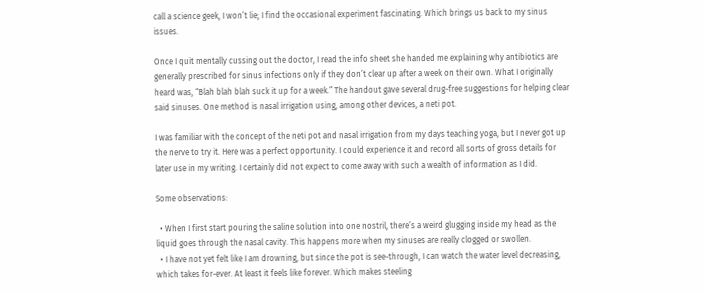call a science geek, I won’t lie; I find the occasional experiment fascinating. Which brings us back to my sinus issues.

Once I quit mentally cussing out the doctor, I read the info sheet she handed me explaining why antibiotics are generally prescribed for sinus infections only if they don’t clear up after a week on their own. What I originally heard was, “Blah blah blah suck it up for a week.” The handout gave several drug-free suggestions for helping clear said sinuses. One method is nasal irrigation using, among other devices, a neti pot.

I was familiar with the concept of the neti pot and nasal irrigation from my days teaching yoga, but I never got up the nerve to try it. Here was a perfect opportunity. I could experience it and record all sorts of gross details for later use in my writing. I certainly did not expect to come away with such a wealth of information as I did.

Some observations:

  • When I first start pouring the saline solution into one nostril, there’s a weird glugging inside my head as the liquid goes through the nasal cavity. This happens more when my sinuses are really clogged or swollen.
  • I have not yet felt like I am drowning, but since the pot is see-through, I can watch the water level decreasing, which takes for-ever. At least it feels like forever. Which makes steeling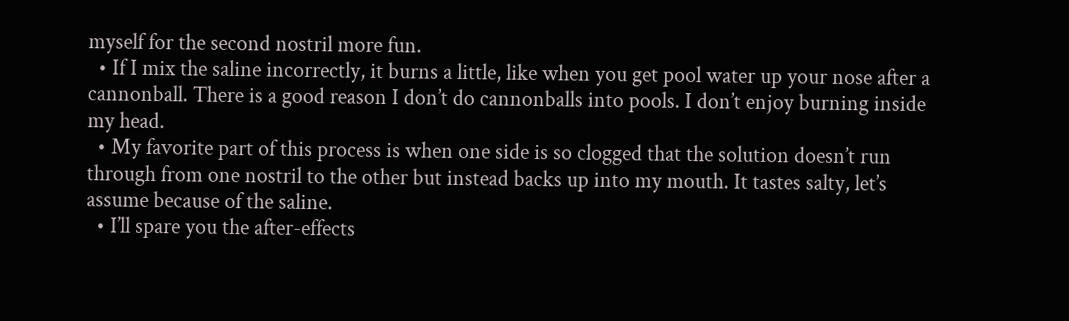myself for the second nostril more fun.
  • If I mix the saline incorrectly, it burns a little, like when you get pool water up your nose after a cannonball. There is a good reason I don’t do cannonballs into pools. I don’t enjoy burning inside my head.
  • My favorite part of this process is when one side is so clogged that the solution doesn’t run through from one nostril to the other but instead backs up into my mouth. It tastes salty, let’s assume because of the saline.
  • I’ll spare you the after-effects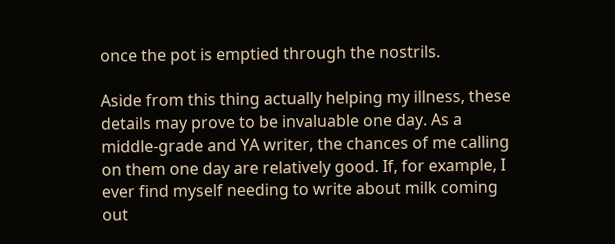once the pot is emptied through the nostrils.

Aside from this thing actually helping my illness, these details may prove to be invaluable one day. As a middle-grade and YA writer, the chances of me calling on them one day are relatively good. If, for example, I ever find myself needing to write about milk coming out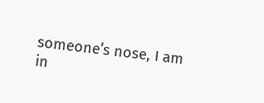someone’s nose, I am in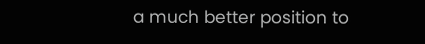a much better position to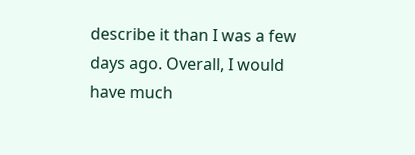describe it than I was a few days ago. Overall, I would have much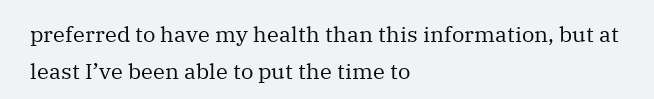preferred to have my health than this information, but at least I’ve been able to put the time to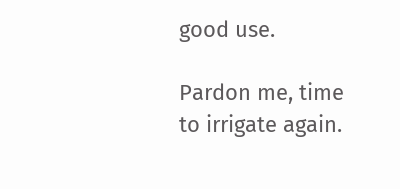good use.

Pardon me, time to irrigate again.